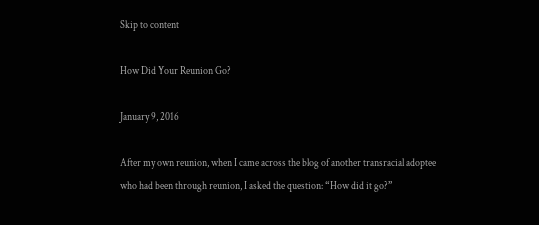Skip to content

How Did Your Reunion Go?

January 9, 2016

After my own reunion, when I came across the blog of another transracial adoptee who had been through reunion, I asked the question: “How did it go?”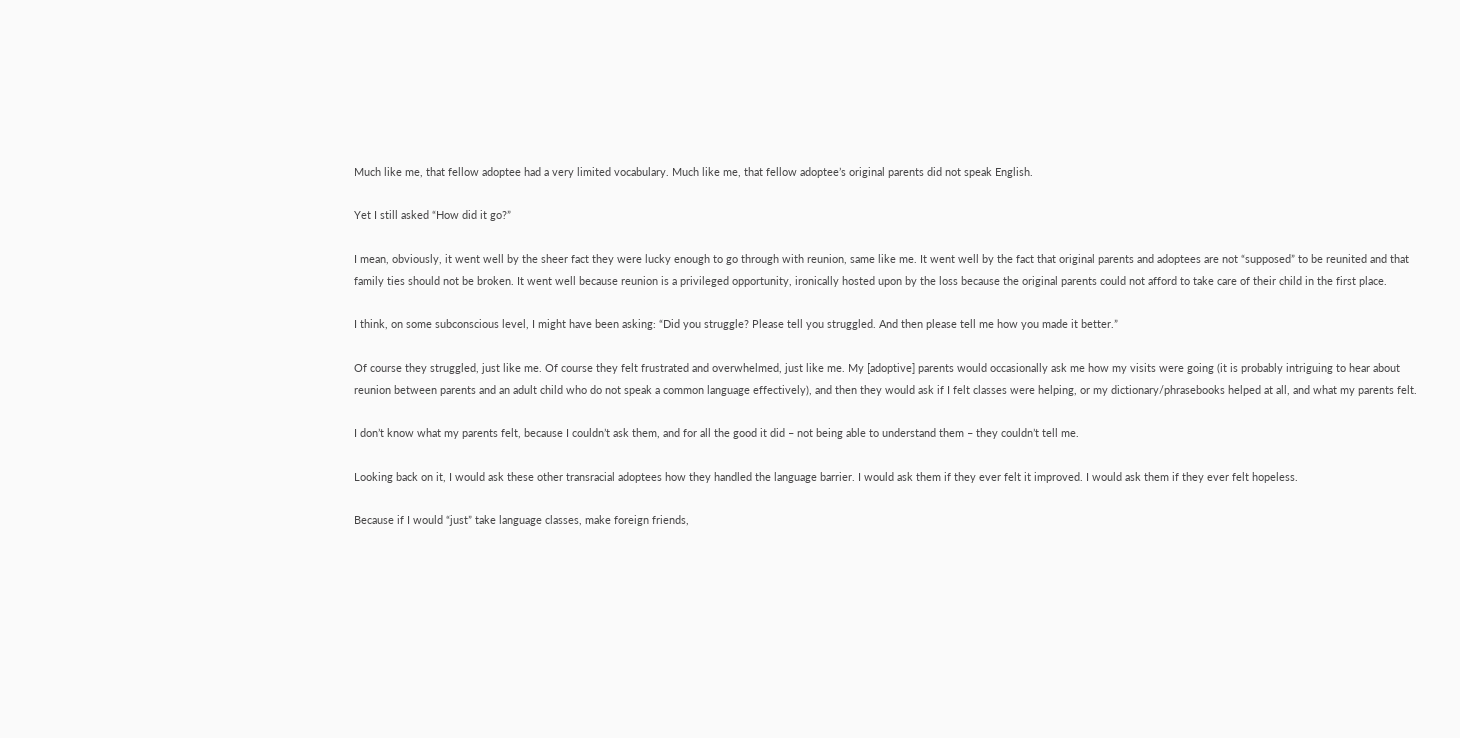Much like me, that fellow adoptee had a very limited vocabulary. Much like me, that fellow adoptee’s original parents did not speak English.

Yet I still asked “How did it go?”

I mean, obviously, it went well by the sheer fact they were lucky enough to go through with reunion, same like me. It went well by the fact that original parents and adoptees are not “supposed” to be reunited and that family ties should not be broken. It went well because reunion is a privileged opportunity, ironically hosted upon by the loss because the original parents could not afford to take care of their child in the first place.

I think, on some subconscious level, I might have been asking: “Did you struggle? Please tell you struggled. And then please tell me how you made it better.”

Of course they struggled, just like me. Of course they felt frustrated and overwhelmed, just like me. My [adoptive] parents would occasionally ask me how my visits were going (it is probably intriguing to hear about reunion between parents and an adult child who do not speak a common language effectively), and then they would ask if I felt classes were helping, or my dictionary/phrasebooks helped at all, and what my parents felt.

I don’t know what my parents felt, because I couldn’t ask them, and for all the good it did – not being able to understand them – they couldn’t tell me.

Looking back on it, I would ask these other transracial adoptees how they handled the language barrier. I would ask them if they ever felt it improved. I would ask them if they ever felt hopeless.

Because if I would “just” take language classes, make foreign friends,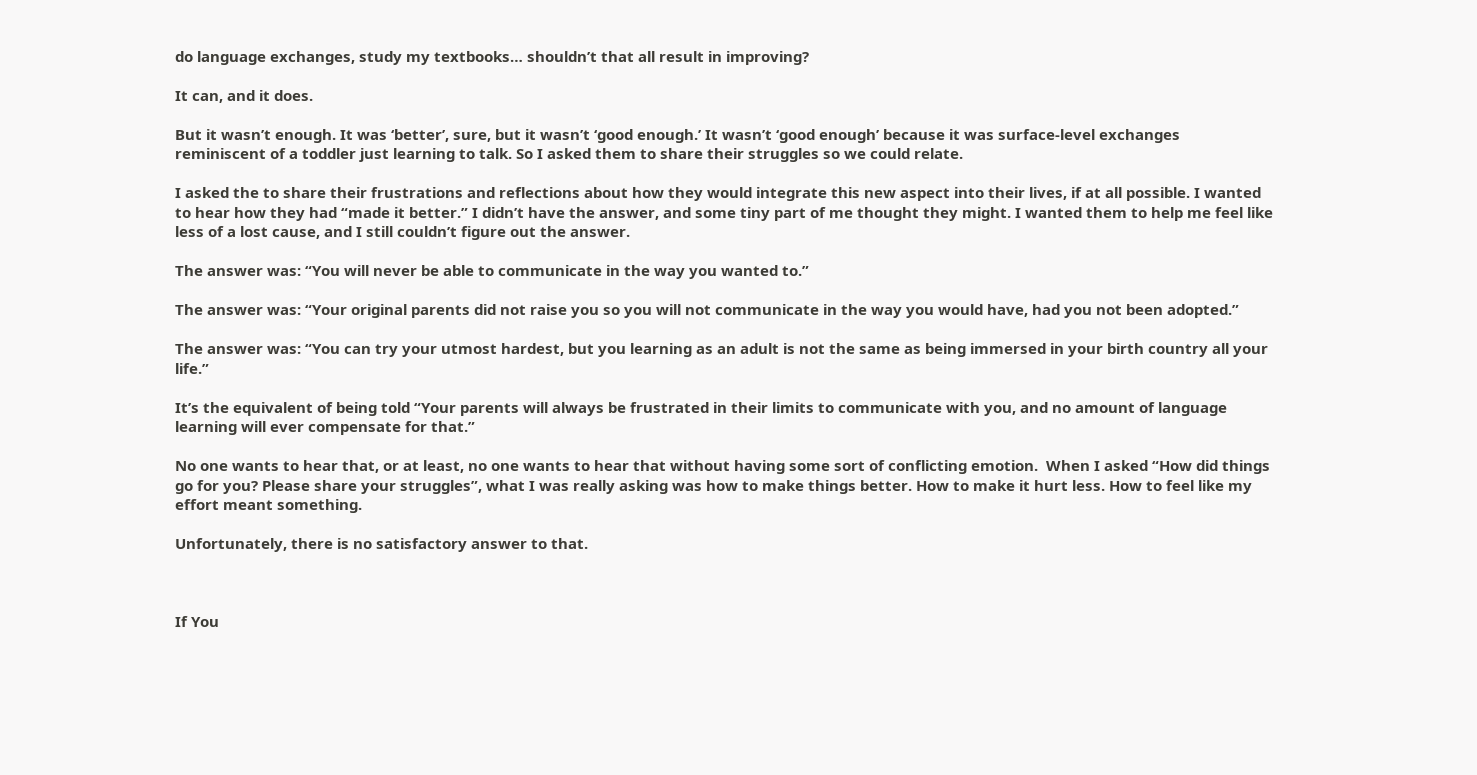do language exchanges, study my textbooks… shouldn’t that all result in improving?

It can, and it does.

But it wasn’t enough. It was ‘better’, sure, but it wasn’t ‘good enough.’ It wasn’t ‘good enough’ because it was surface-level exchanges reminiscent of a toddler just learning to talk. So I asked them to share their struggles so we could relate.

I asked the to share their frustrations and reflections about how they would integrate this new aspect into their lives, if at all possible. I wanted to hear how they had “made it better.” I didn’t have the answer, and some tiny part of me thought they might. I wanted them to help me feel like less of a lost cause, and I still couldn’t figure out the answer.

The answer was: “You will never be able to communicate in the way you wanted to.”

The answer was: “Your original parents did not raise you so you will not communicate in the way you would have, had you not been adopted.”

The answer was: “You can try your utmost hardest, but you learning as an adult is not the same as being immersed in your birth country all your life.”

It’s the equivalent of being told “Your parents will always be frustrated in their limits to communicate with you, and no amount of language learning will ever compensate for that.”

No one wants to hear that, or at least, no one wants to hear that without having some sort of conflicting emotion.  When I asked “How did things go for you? Please share your struggles”, what I was really asking was how to make things better. How to make it hurt less. How to feel like my effort meant something.

Unfortunately, there is no satisfactory answer to that.



If You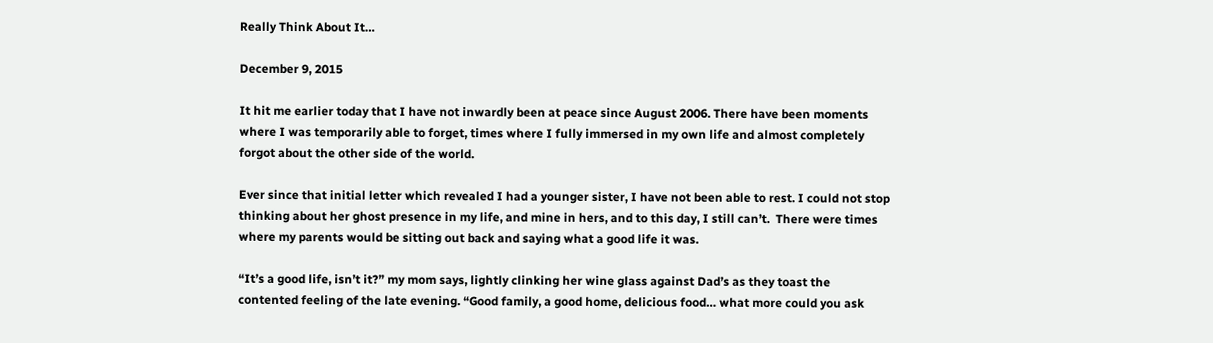Really Think About It…

December 9, 2015

It hit me earlier today that I have not inwardly been at peace since August 2006. There have been moments where I was temporarily able to forget, times where I fully immersed in my own life and almost completely forgot about the other side of the world.

Ever since that initial letter which revealed I had a younger sister, I have not been able to rest. I could not stop thinking about her ghost presence in my life, and mine in hers, and to this day, I still can’t.  There were times where my parents would be sitting out back and saying what a good life it was.

“It’s a good life, isn’t it?” my mom says, lightly clinking her wine glass against Dad’s as they toast the contented feeling of the late evening. “Good family, a good home, delicious food… what more could you ask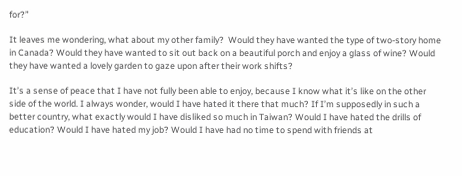for?”

It leaves me wondering, what about my other family?  Would they have wanted the type of two-story home in Canada? Would they have wanted to sit out back on a beautiful porch and enjoy a glass of wine? Would they have wanted a lovely garden to gaze upon after their work shifts?

It’s a sense of peace that I have not fully been able to enjoy, because I know what it’s like on the other side of the world. I always wonder, would I have hated it there that much? If I’m supposedly in such a better country, what exactly would I have disliked so much in Taiwan? Would I have hated the drills of education? Would I have hated my job? Would I have had no time to spend with friends at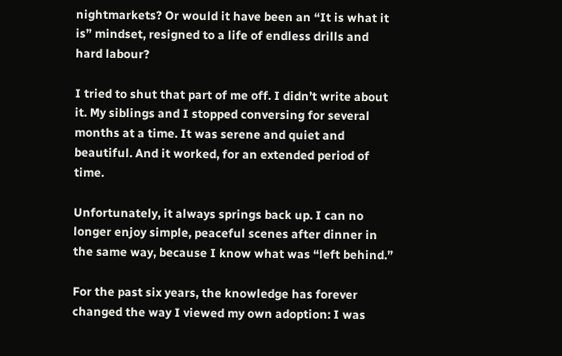nightmarkets? Or would it have been an “It is what it is” mindset, resigned to a life of endless drills and hard labour?

I tried to shut that part of me off. I didn’t write about it. My siblings and I stopped conversing for several months at a time. It was serene and quiet and beautiful. And it worked, for an extended period of time.

Unfortunately, it always springs back up. I can no longer enjoy simple, peaceful scenes after dinner in the same way, because I know what was “left behind.”

For the past six years, the knowledge has forever changed the way I viewed my own adoption: I was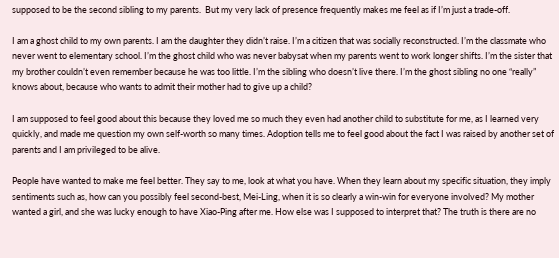supposed to be the second sibling to my parents.  But my very lack of presence frequently makes me feel as if I’m just a trade-off.

I am a ghost child to my own parents. I am the daughter they didn’t raise. I’m a citizen that was socially reconstructed. I’m the classmate who never went to elementary school. I’m the ghost child who was never babysat when my parents went to work longer shifts. I’m the sister that my brother couldn’t even remember because he was too little. I’m the sibling who doesn’t live there. I’m the ghost sibling no one “really” knows about, because who wants to admit their mother had to give up a child?

I am supposed to feel good about this because they loved me so much they even had another child to substitute for me, as I learned very quickly, and made me question my own self-worth so many times. Adoption tells me to feel good about the fact I was raised by another set of parents and I am privileged to be alive.

People have wanted to make me feel better. They say to me, look at what you have. When they learn about my specific situation, they imply sentiments such as, how can you possibly feel second-best, Mei-Ling, when it is so clearly a win-win for everyone involved? My mother wanted a girl, and she was lucky enough to have Xiao-Ping after me. How else was I supposed to interpret that? The truth is there are no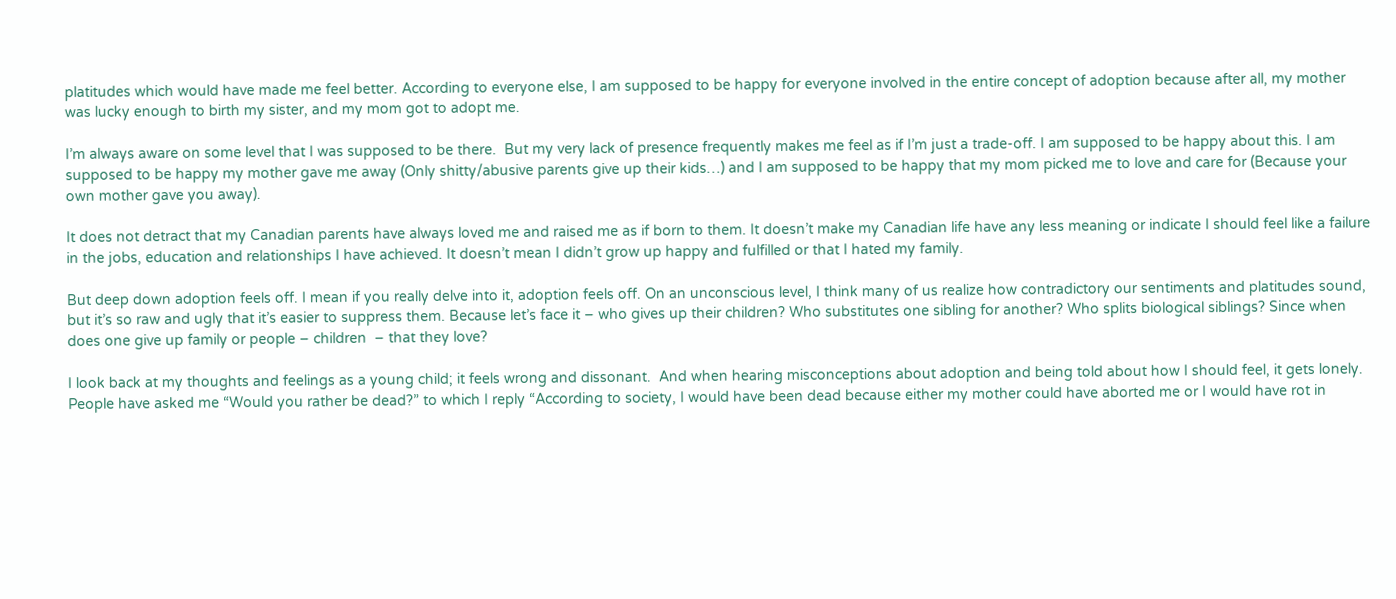platitudes which would have made me feel better. According to everyone else, I am supposed to be happy for everyone involved in the entire concept of adoption because after all, my mother was lucky enough to birth my sister, and my mom got to adopt me.

I’m always aware on some level that I was supposed to be there.  But my very lack of presence frequently makes me feel as if I’m just a trade-off. I am supposed to be happy about this. I am supposed to be happy my mother gave me away (Only shitty/abusive parents give up their kids…) and I am supposed to be happy that my mom picked me to love and care for (Because your own mother gave you away).

It does not detract that my Canadian parents have always loved me and raised me as if born to them. It doesn’t make my Canadian life have any less meaning or indicate I should feel like a failure in the jobs, education and relationships I have achieved. It doesn’t mean I didn’t grow up happy and fulfilled or that I hated my family.

But deep down adoption feels off. I mean if you really delve into it, adoption feels off. On an unconscious level, I think many of us realize how contradictory our sentiments and platitudes sound, but it’s so raw and ugly that it’s easier to suppress them. Because let’s face it – who gives up their children? Who substitutes one sibling for another? Who splits biological siblings? Since when does one give up family or people – children  – that they love?

I look back at my thoughts and feelings as a young child; it feels wrong and dissonant.  And when hearing misconceptions about adoption and being told about how I should feel, it gets lonely. People have asked me “Would you rather be dead?” to which I reply “According to society, I would have been dead because either my mother could have aborted me or I would have rot in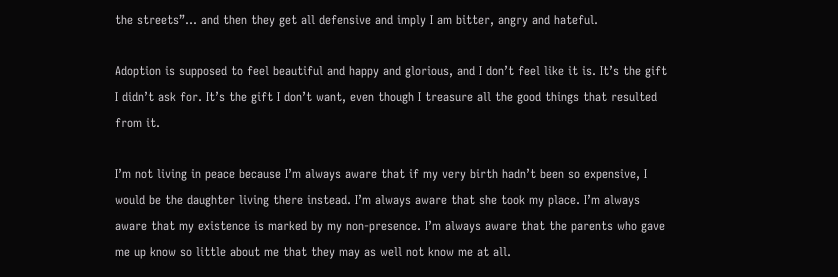the streets”… and then they get all defensive and imply I am bitter, angry and hateful.

Adoption is supposed to feel beautiful and happy and glorious, and I don’t feel like it is. It’s the gift I didn’t ask for. It’s the gift I don’t want, even though I treasure all the good things that resulted from it.

I’m not living in peace because I’m always aware that if my very birth hadn’t been so expensive, I would be the daughter living there instead. I’m always aware that she took my place. I’m always aware that my existence is marked by my non-presence. I’m always aware that the parents who gave me up know so little about me that they may as well not know me at all.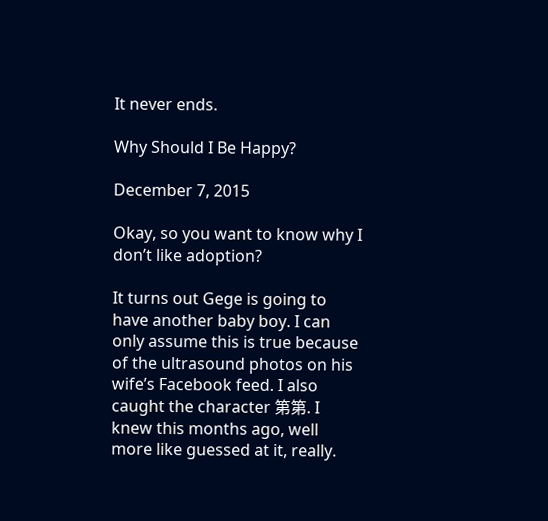It never ends.

Why Should I Be Happy?

December 7, 2015

Okay, so you want to know why I don’t like adoption?

It turns out Gege is going to have another baby boy. I can only assume this is true because of the ultrasound photos on his wife’s Facebook feed. I also caught the character 第第. I knew this months ago, well more like guessed at it, really.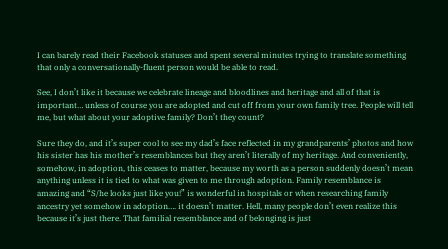I can barely read their Facebook statuses and spent several minutes trying to translate something that only a conversationally-fluent person would be able to read.

See, I don’t like it because we celebrate lineage and bloodlines and heritage and all of that is important… unless of course you are adopted and cut off from your own family tree. People will tell me, but what about your adoptive family? Don’t they count?

Sure they do, and it’s super cool to see my dad’s face reflected in my grandparents’ photos and how his sister has his mother’s resemblances but they aren’t literally of my heritage. And conveniently, somehow, in adoption, this ceases to matter, because my worth as a person suddenly doesn’t mean anything unless it is tied to what was given to me through adoption. Family resemblance is amazing and “S/he looks just like you!” is wonderful in hospitals or when researching family ancestry yet somehow in adoption…. it doesn’t matter. Hell, many people don’t even realize this because it’s just there. That familial resemblance and of belonging is just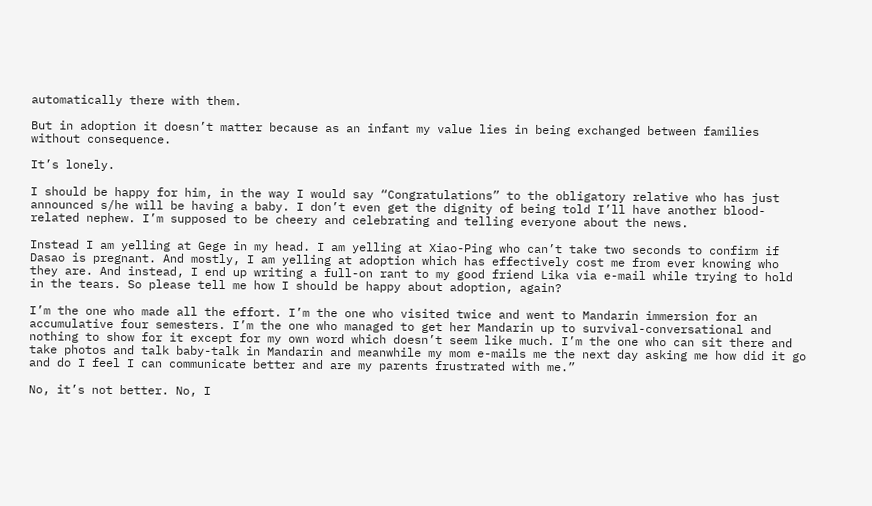automatically there with them.

But in adoption it doesn’t matter because as an infant my value lies in being exchanged between families without consequence.

It’s lonely.

I should be happy for him, in the way I would say “Congratulations” to the obligatory relative who has just announced s/he will be having a baby. I don’t even get the dignity of being told I’ll have another blood-related nephew. I’m supposed to be cheery and celebrating and telling everyone about the news.

Instead I am yelling at Gege in my head. I am yelling at Xiao-Ping who can’t take two seconds to confirm if Dasao is pregnant. And mostly, I am yelling at adoption which has effectively cost me from ever knowing who they are. And instead, I end up writing a full-on rant to my good friend Lika via e-mail while trying to hold in the tears. So please tell me how I should be happy about adoption, again?

I’m the one who made all the effort. I’m the one who visited twice and went to Mandarin immersion for an accumulative four semesters. I’m the one who managed to get her Mandarin up to survival-conversational and nothing to show for it except for my own word which doesn’t seem like much. I’m the one who can sit there and take photos and talk baby-talk in Mandarin and meanwhile my mom e-mails me the next day asking me how did it go and do I feel I can communicate better and are my parents frustrated with me.”

No, it’s not better. No, I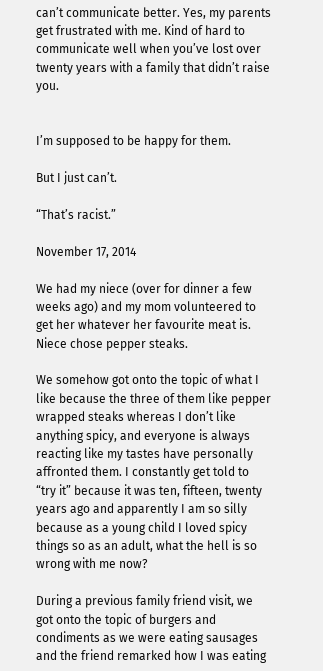can’t communicate better. Yes, my parents get frustrated with me. Kind of hard to communicate well when you’ve lost over twenty years with a family that didn’t raise you.


I’m supposed to be happy for them.

But I just can’t.

“That’s racist.”

November 17, 2014

We had my niece (over for dinner a few weeks ago) and my mom volunteered to get her whatever her favourite meat is. Niece chose pepper steaks.

We somehow got onto the topic of what I like because the three of them like pepper wrapped steaks whereas I don’t like anything spicy, and everyone is always reacting like my tastes have personally affronted them. I constantly get told to “try it” because it was ten, fifteen, twenty years ago and apparently I am so silly because as a young child I loved spicy things so as an adult, what the hell is so wrong with me now?

During a previous family friend visit, we got onto the topic of burgers and condiments as we were eating sausages and the friend remarked how I was eating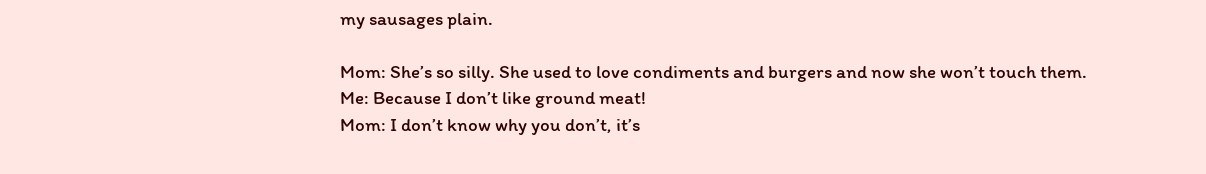my sausages plain.

Mom: She’s so silly. She used to love condiments and burgers and now she won’t touch them.
Me: Because I don’t like ground meat!
Mom: I don’t know why you don’t, it’s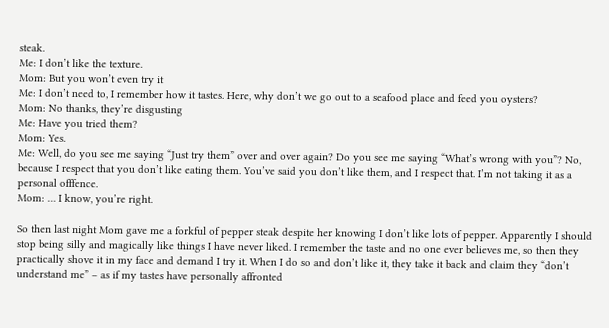steak.
Me: I don’t like the texture.
Mom: But you won’t even try it
Me: I don’t need to, I remember how it tastes. Here, why don’t we go out to a seafood place and feed you oysters?
Mom: No thanks, they’re disgusting
Me: Have you tried them?
Mom: Yes.
Me: Well, do you see me saying “Just try them” over and over again? Do you see me saying “What’s wrong with you”? No, because I respect that you don’t like eating them. You’ve said you don’t like them, and I respect that. I’m not taking it as a personal offfence.
Mom: … I know, you’re right.

So then last night Mom gave me a forkful of pepper steak despite her knowing I don’t like lots of pepper. Apparently I should stop being silly and magically like things I have never liked. I remember the taste and no one ever believes me, so then they practically shove it in my face and demand I try it. When I do so and don’t like it, they take it back and claim they “don’t understand me” – as if my tastes have personally affronted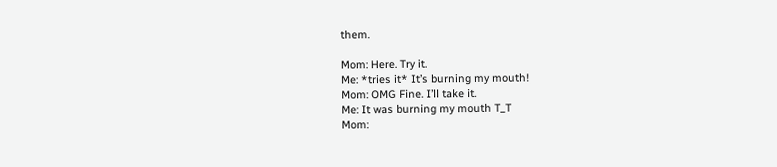them.

Mom: Here. Try it.
Me: *tries it* It’s burning my mouth!
Mom: OMG Fine. I’ll take it.
Me: It was burning my mouth T_T
Mom: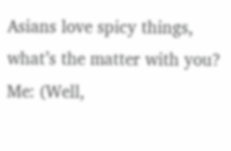Asians love spicy things, what’s the matter with you?
Me: (Well,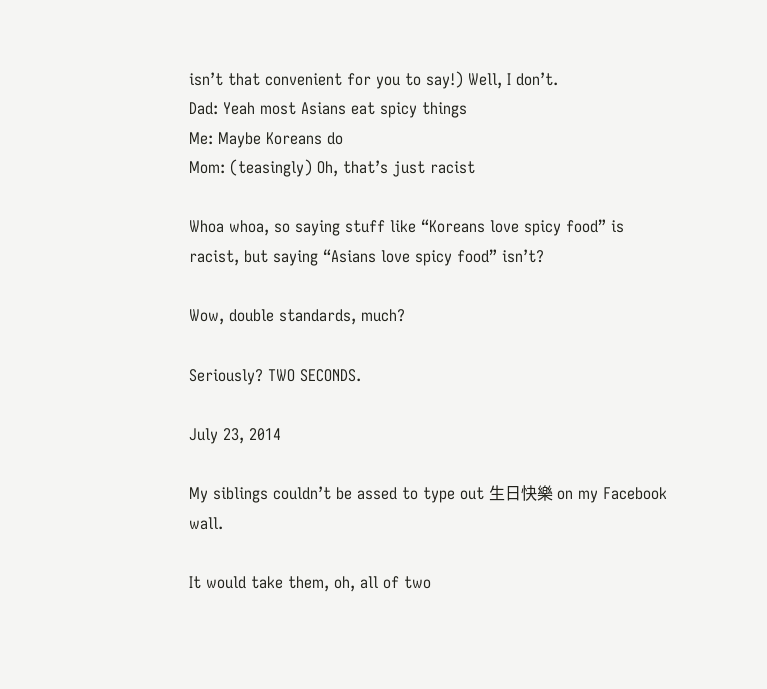isn’t that convenient for you to say!) Well, I don’t.
Dad: Yeah most Asians eat spicy things
Me: Maybe Koreans do
Mom: (teasingly) Oh, that’s just racist

Whoa whoa, so saying stuff like “Koreans love spicy food” is racist, but saying “Asians love spicy food” isn’t?

Wow, double standards, much?

Seriously? TWO SECONDS.

July 23, 2014

My siblings couldn’t be assed to type out 生日快樂 on my Facebook wall.

It would take them, oh, all of two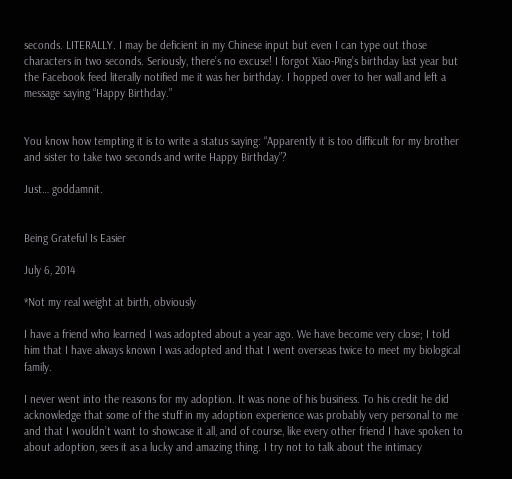seconds. LITERALLY. I may be deficient in my Chinese input but even I can type out those characters in two seconds. Seriously, there’s no excuse! I forgot Xiao-Ping’s birthday last year but the Facebook feed literally notified me it was her birthday. I hopped over to her wall and left a message saying “Happy Birthday.”


You know how tempting it is to write a status saying: “Apparently it is too difficult for my brother and sister to take two seconds and write Happy Birthday”?

Just… goddamnit.


Being Grateful Is Easier

July 6, 2014

*Not my real weight at birth, obviously

I have a friend who learned I was adopted about a year ago. We have become very close; I told him that I have always known I was adopted and that I went overseas twice to meet my biological family.

I never went into the reasons for my adoption. It was none of his business. To his credit he did acknowledge that some of the stuff in my adoption experience was probably very personal to me and that I wouldn’t want to showcase it all, and of course, like every other friend I have spoken to about adoption, sees it as a lucky and amazing thing. I try not to talk about the intimacy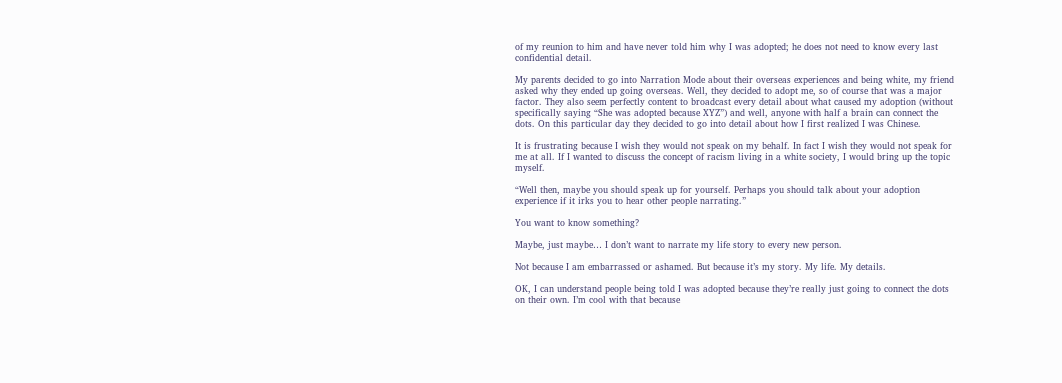of my reunion to him and have never told him why I was adopted; he does not need to know every last confidential detail.

My parents decided to go into Narration Mode about their overseas experiences and being white, my friend asked why they ended up going overseas. Well, they decided to adopt me, so of course that was a major factor. They also seem perfectly content to broadcast every detail about what caused my adoption (without specifically saying “She was adopted because XYZ”) and well, anyone with half a brain can connect the dots. On this particular day they decided to go into detail about how I first realized I was Chinese.

It is frustrating because I wish they would not speak on my behalf. In fact I wish they would not speak for me at all. If I wanted to discuss the concept of racism living in a white society, I would bring up the topic myself.

“Well then, maybe you should speak up for yourself. Perhaps you should talk about your adoption experience if it irks you to hear other people narrating.”

You want to know something?

Maybe, just maybe… I don’t want to narrate my life story to every new person.

Not because I am embarrassed or ashamed. But because it’s my story. My life. My details.

OK, I can understand people being told I was adopted because they’re really just going to connect the dots on their own. I’m cool with that because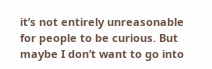it’s not entirely unreasonable for people to be curious. But maybe I don’t want to go into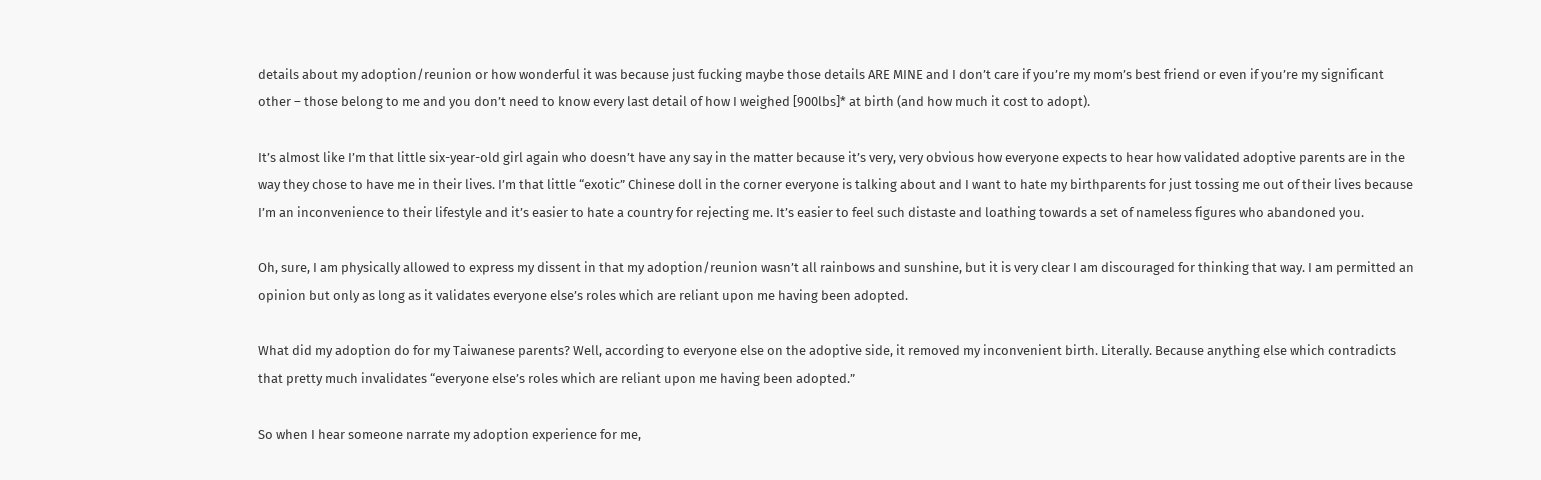details about my adoption/reunion or how wonderful it was because just fucking maybe those details ARE MINE and I don’t care if you’re my mom’s best friend or even if you’re my significant other – those belong to me and you don’t need to know every last detail of how I weighed [900lbs]* at birth (and how much it cost to adopt).

It’s almost like I’m that little six-year-old girl again who doesn’t have any say in the matter because it’s very, very obvious how everyone expects to hear how validated adoptive parents are in the way they chose to have me in their lives. I’m that little “exotic” Chinese doll in the corner everyone is talking about and I want to hate my birthparents for just tossing me out of their lives because I’m an inconvenience to their lifestyle and it’s easier to hate a country for rejecting me. It’s easier to feel such distaste and loathing towards a set of nameless figures who abandoned you.

Oh, sure, I am physically allowed to express my dissent in that my adoption/reunion wasn’t all rainbows and sunshine, but it is very clear I am discouraged for thinking that way. I am permitted an opinion but only as long as it validates everyone else’s roles which are reliant upon me having been adopted.

What did my adoption do for my Taiwanese parents? Well, according to everyone else on the adoptive side, it removed my inconvenient birth. Literally. Because anything else which contradicts that pretty much invalidates “everyone else’s roles which are reliant upon me having been adopted.”

So when I hear someone narrate my adoption experience for me,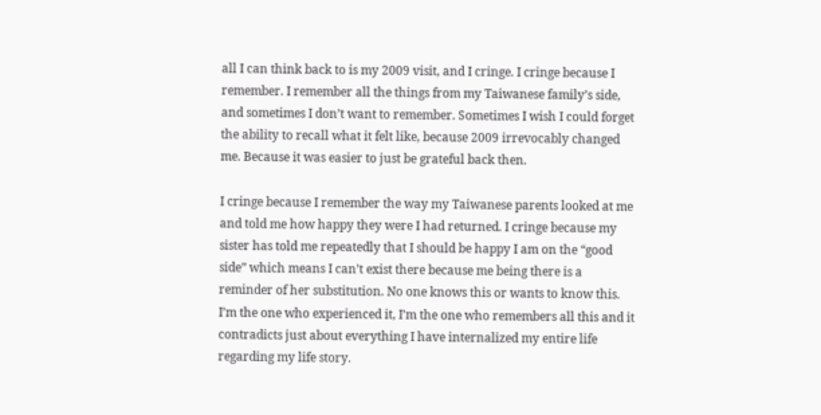all I can think back to is my 2009 visit, and I cringe. I cringe because I remember. I remember all the things from my Taiwanese family’s side, and sometimes I don’t want to remember. Sometimes I wish I could forget the ability to recall what it felt like, because 2009 irrevocably changed me. Because it was easier to just be grateful back then.

I cringe because I remember the way my Taiwanese parents looked at me and told me how happy they were I had returned. I cringe because my sister has told me repeatedly that I should be happy I am on the “good side” which means I can’t exist there because me being there is a reminder of her substitution. No one knows this or wants to know this. I’m the one who experienced it, I’m the one who remembers all this and it contradicts just about everything I have internalized my entire life regarding my life story.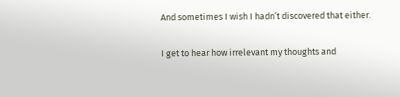And sometimes I wish I hadn’t discovered that either.

I get to hear how irrelevant my thoughts and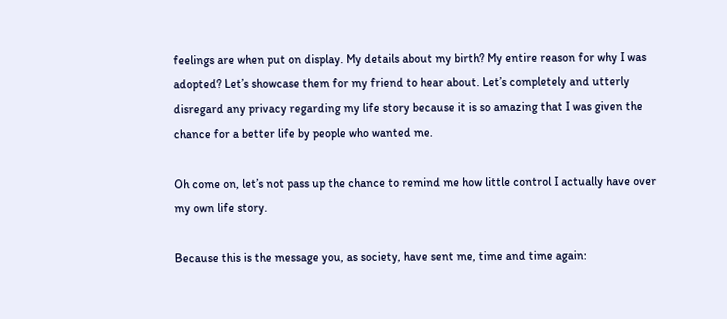feelings are when put on display. My details about my birth? My entire reason for why I was adopted? Let’s showcase them for my friend to hear about. Let’s completely and utterly disregard any privacy regarding my life story because it is so amazing that I was given the chance for a better life by people who wanted me.

Oh come on, let’s not pass up the chance to remind me how little control I actually have over my own life story.

Because this is the message you, as society, have sent me, time and time again: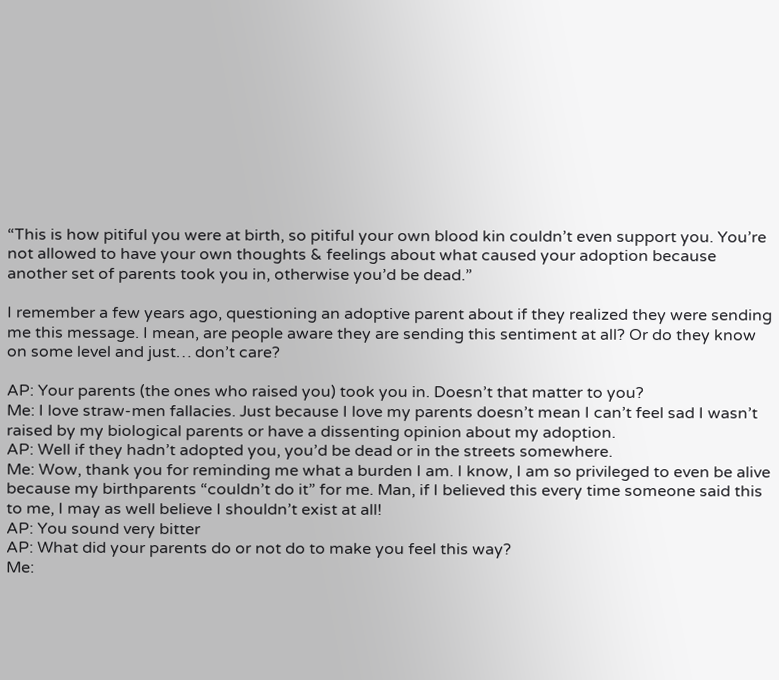“This is how pitiful you were at birth, so pitiful your own blood kin couldn’t even support you. You’re not allowed to have your own thoughts & feelings about what caused your adoption because another set of parents took you in, otherwise you’d be dead.”

I remember a few years ago, questioning an adoptive parent about if they realized they were sending me this message. I mean, are people aware they are sending this sentiment at all? Or do they know on some level and just… don’t care?

AP: Your parents (the ones who raised you) took you in. Doesn’t that matter to you?
Me: I love straw-men fallacies. Just because I love my parents doesn’t mean I can’t feel sad I wasn’t raised by my biological parents or have a dissenting opinion about my adoption.
AP: Well if they hadn’t adopted you, you’d be dead or in the streets somewhere.
Me: Wow, thank you for reminding me what a burden I am. I know, I am so privileged to even be alive because my birthparents “couldn’t do it” for me. Man, if I believed this every time someone said this to me, I may as well believe I shouldn’t exist at all!
AP: You sound very bitter
AP: What did your parents do or not do to make you feel this way?
Me: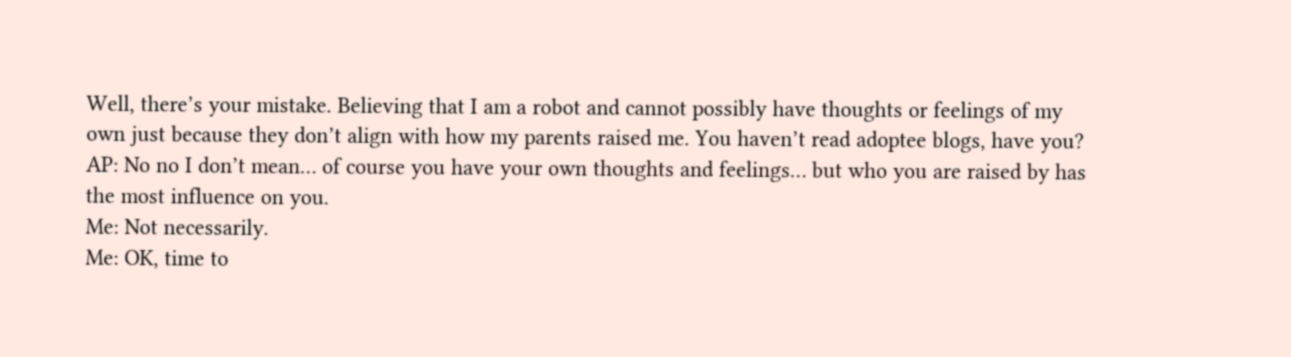Well, there’s your mistake. Believing that I am a robot and cannot possibly have thoughts or feelings of my own just because they don’t align with how my parents raised me. You haven’t read adoptee blogs, have you?
AP: No no I don’t mean… of course you have your own thoughts and feelings… but who you are raised by has the most influence on you.
Me: Not necessarily.
Me: OK, time to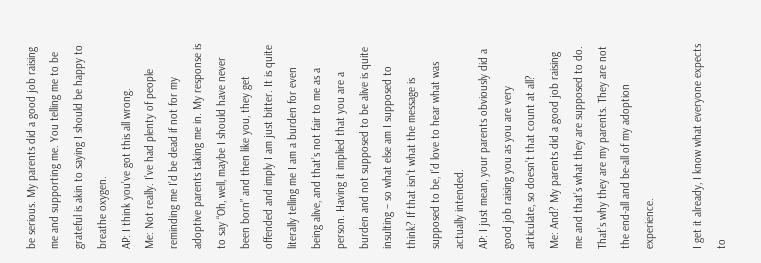be serious. My parents did a good job raising me and supporting me. You telling me to be grateful is akin to saying I should be happy to breathe oxygen.
AP: I think you’ve got this all wrong.
Me: Not really. I’ve had plenty of people reminding me I’d be dead if not for my adoptive parents taking me in. My response is to say “Oh, well, maybe I should have never been born” and then like you, they get offended and imply I am just bitter. It is quite literally telling me I am a burden for even being alive, and that’s not fair to me as a person. Having it implied that you are a burden and not supposed to be alive is quite insulting – so what else am I supposed to think? If that isn’t what the message is supposed to be, I’d love to hear what was actually intended.
AP: I just mean, your parents obviously did a good job raising you as you are very articulate, so doesn’t that count at all?
Me: And? My parents did a good job raising me and that’s what they are supposed to do. That’s why they are my parents. They are not the end-all and be-all of my adoption experience.

I get it already, I know what everyone expects to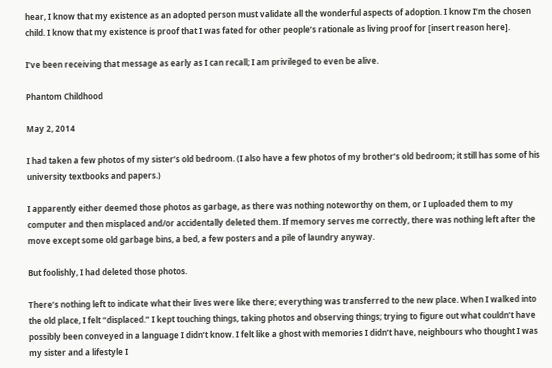hear, I know that my existence as an adopted person must validate all the wonderful aspects of adoption. I know I’m the chosen child. I know that my existence is proof that I was fated for other people’s rationale as living proof for [insert reason here].

I’ve been receiving that message as early as I can recall; I am privileged to even be alive.

Phantom Childhood

May 2, 2014

I had taken a few photos of my sister’s old bedroom. (I also have a few photos of my brother’s old bedroom; it still has some of his university textbooks and papers.)

I apparently either deemed those photos as garbage, as there was nothing noteworthy on them, or I uploaded them to my computer and then misplaced and/or accidentally deleted them. If memory serves me correctly, there was nothing left after the move except some old garbage bins, a bed, a few posters and a pile of laundry anyway.

But foolishly, I had deleted those photos.

There’s nothing left to indicate what their lives were like there; everything was transferred to the new place. When I walked into the old place, I felt “displaced.” I kept touching things, taking photos and observing things; trying to figure out what couldn’t have possibly been conveyed in a language I didn’t know. I felt like a ghost with memories I didn’t have, neighbours who thought I was my sister and a lifestyle I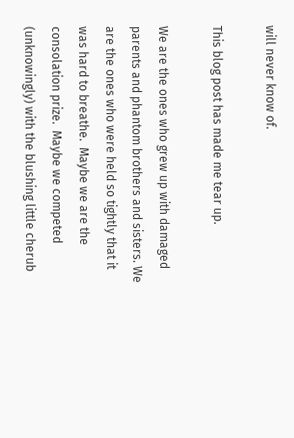will never know of.

This blog post has made me tear up.

We are the ones who grew up with damaged parents and phantom brothers and sisters. We are the ones who were held so tightly that it was hard to breathe.  Maybe we are the consolation prize.  Maybe we competed (unknowingly) with the blushing little cherub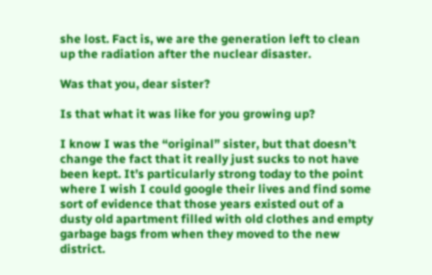she lost. Fact is, we are the generation left to clean up the radiation after the nuclear disaster.

Was that you, dear sister?

Is that what it was like for you growing up?

I know I was the “original” sister, but that doesn’t change the fact that it really just sucks to not have been kept. It’s particularly strong today to the point where I wish I could google their lives and find some sort of evidence that those years existed out of a dusty old apartment filled with old clothes and empty garbage bags from when they moved to the new district.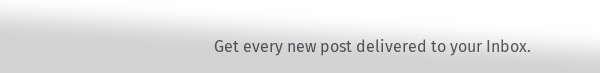Get every new post delivered to your Inbox.